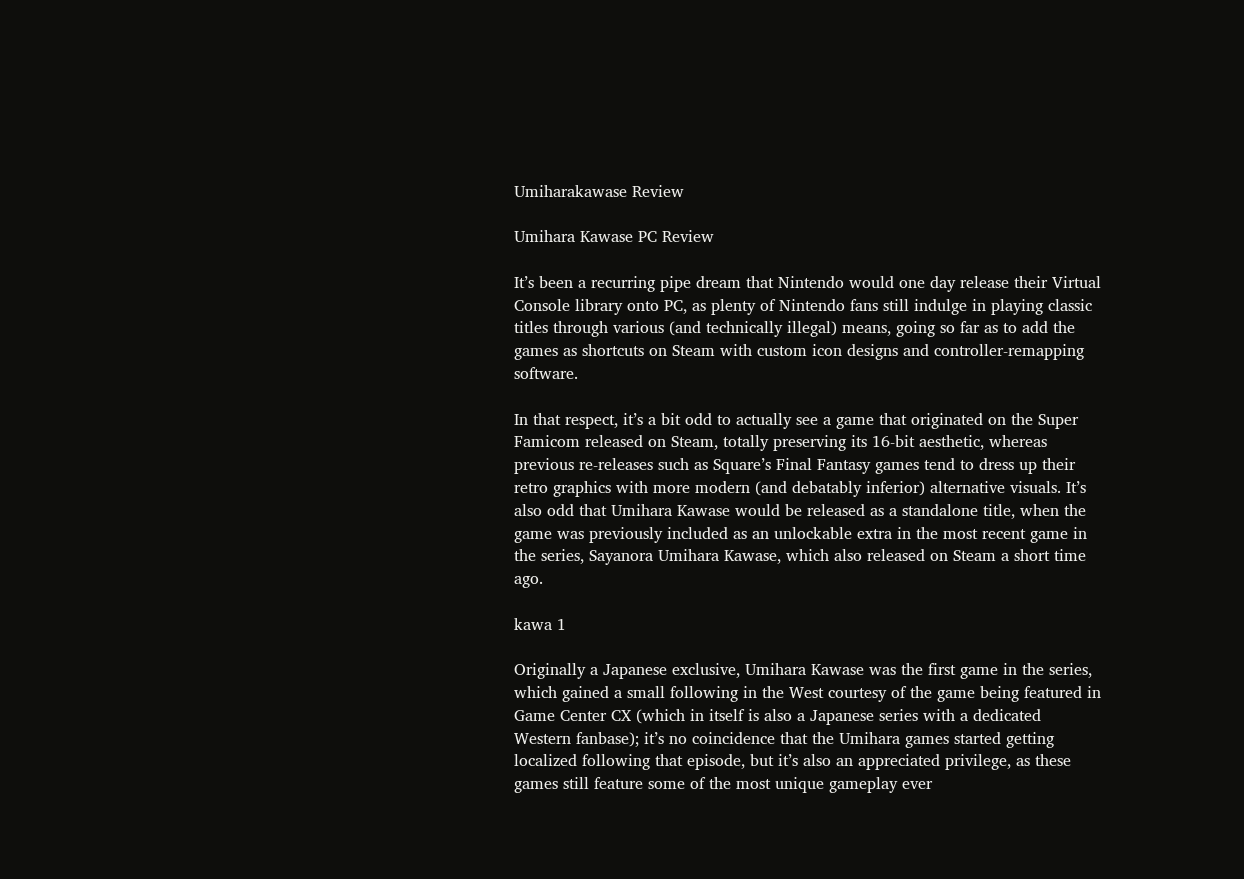Umiharakawase Review

Umihara Kawase PC Review

It’s been a recurring pipe dream that Nintendo would one day release their Virtual Console library onto PC, as plenty of Nintendo fans still indulge in playing classic titles through various (and technically illegal) means, going so far as to add the games as shortcuts on Steam with custom icon designs and controller-remapping software.

In that respect, it’s a bit odd to actually see a game that originated on the Super Famicom released on Steam, totally preserving its 16-bit aesthetic, whereas previous re-releases such as Square’s Final Fantasy games tend to dress up their retro graphics with more modern (and debatably inferior) alternative visuals. It’s also odd that Umihara Kawase would be released as a standalone title, when the game was previously included as an unlockable extra in the most recent game in the series, Sayanora Umihara Kawase, which also released on Steam a short time ago.

kawa 1

Originally a Japanese exclusive, Umihara Kawase was the first game in the series, which gained a small following in the West courtesy of the game being featured in Game Center CX (which in itself is also a Japanese series with a dedicated Western fanbase); it’s no coincidence that the Umihara games started getting localized following that episode, but it’s also an appreciated privilege, as these games still feature some of the most unique gameplay ever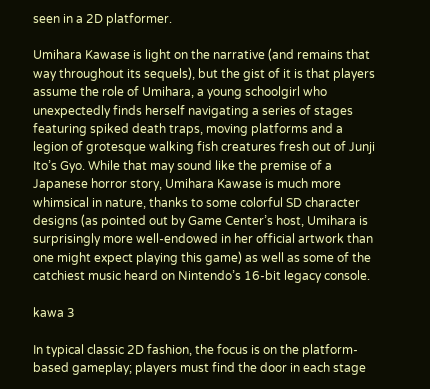seen in a 2D platformer.

Umihara Kawase is light on the narrative (and remains that way throughout its sequels), but the gist of it is that players assume the role of Umihara, a young schoolgirl who unexpectedly finds herself navigating a series of stages featuring spiked death traps, moving platforms and a legion of grotesque walking fish creatures fresh out of Junji Ito’s Gyo. While that may sound like the premise of a Japanese horror story, Umihara Kawase is much more whimsical in nature, thanks to some colorful SD character designs (as pointed out by Game Center’s host, Umihara is surprisingly more well-endowed in her official artwork than one might expect playing this game) as well as some of the catchiest music heard on Nintendo’s 16-bit legacy console.

kawa 3

In typical classic 2D fashion, the focus is on the platform-based gameplay; players must find the door in each stage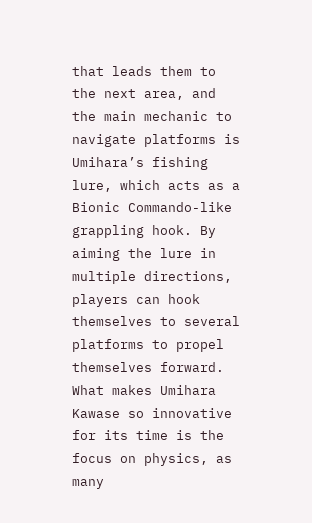that leads them to the next area, and the main mechanic to navigate platforms is Umihara’s fishing lure, which acts as a Bionic Commando-like grappling hook. By aiming the lure in multiple directions, players can hook themselves to several platforms to propel themselves forward. What makes Umihara Kawase so innovative for its time is the focus on physics, as many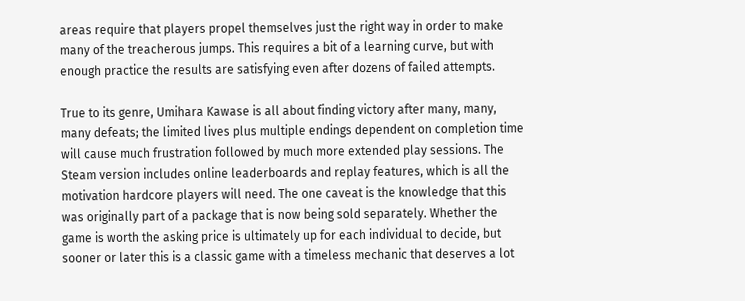areas require that players propel themselves just the right way in order to make many of the treacherous jumps. This requires a bit of a learning curve, but with enough practice the results are satisfying even after dozens of failed attempts.

True to its genre, Umihara Kawase is all about finding victory after many, many, many defeats; the limited lives plus multiple endings dependent on completion time will cause much frustration followed by much more extended play sessions. The Steam version includes online leaderboards and replay features, which is all the motivation hardcore players will need. The one caveat is the knowledge that this was originally part of a package that is now being sold separately. Whether the game is worth the asking price is ultimately up for each individual to decide, but sooner or later this is a classic game with a timeless mechanic that deserves a lot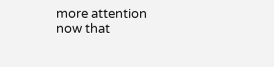more attention now that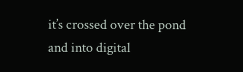it’s crossed over the pond and into digital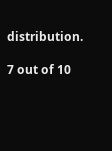distribution.

7 out of 10